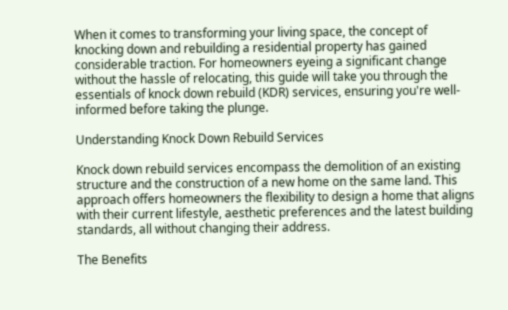When it comes to transforming your living space, the concept of knocking down and rebuilding a residential property has gained considerable traction. For homeowners eyeing a significant change without the hassle of relocating, this guide will take you through the essentials of knock down rebuild (KDR) services, ensuring you're well-informed before taking the plunge.

Understanding Knock Down Rebuild Services

Knock down rebuild services encompass the demolition of an existing structure and the construction of a new home on the same land. This approach offers homeowners the flexibility to design a home that aligns with their current lifestyle, aesthetic preferences and the latest building standards, all without changing their address.

The Benefits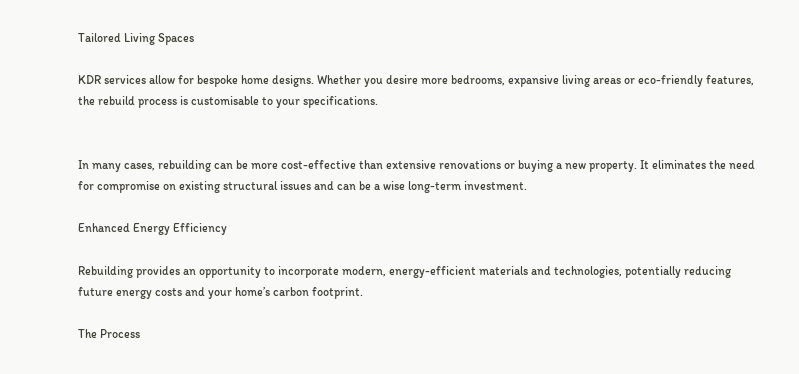Tailored Living Spaces

KDR services allow for bespoke home designs. Whether you desire more bedrooms, expansive living areas or eco-friendly features, the rebuild process is customisable to your specifications.


In many cases, rebuilding can be more cost-effective than extensive renovations or buying a new property. It eliminates the need for compromise on existing structural issues and can be a wise long-term investment.

Enhanced Energy Efficiency

Rebuilding provides an opportunity to incorporate modern, energy-efficient materials and technologies, potentially reducing future energy costs and your home’s carbon footprint.

The Process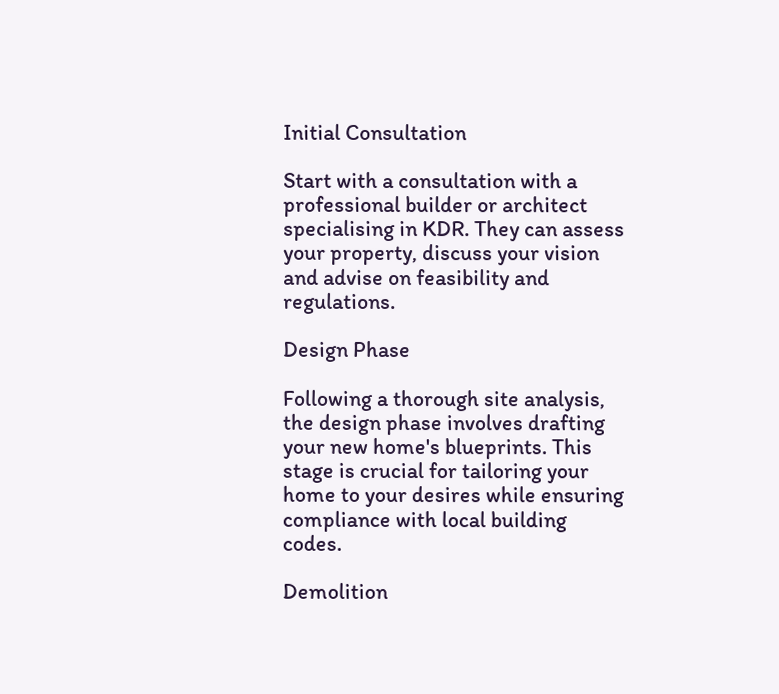Initial Consultation

Start with a consultation with a professional builder or architect specialising in KDR. They can assess your property, discuss your vision and advise on feasibility and regulations.

Design Phase

Following a thorough site analysis, the design phase involves drafting your new home's blueprints. This stage is crucial for tailoring your home to your desires while ensuring compliance with local building codes.

Demolition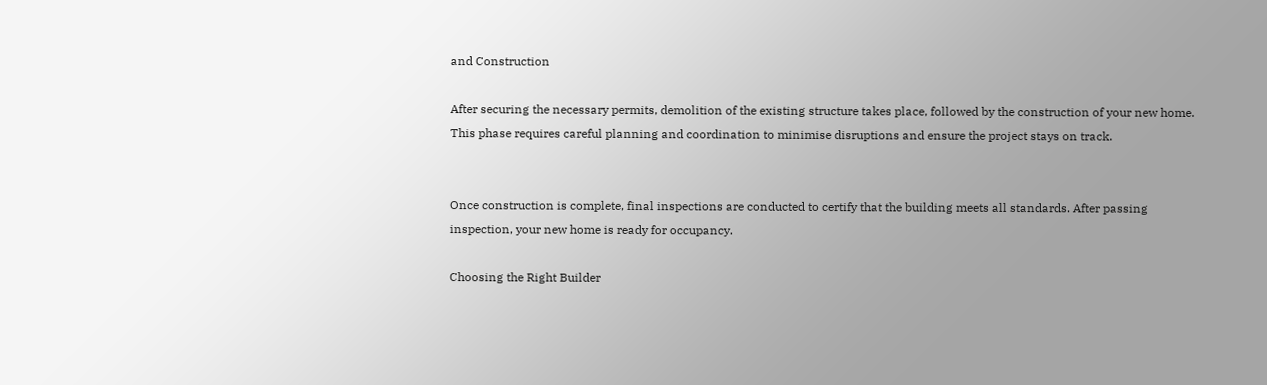and Construction

After securing the necessary permits, demolition of the existing structure takes place, followed by the construction of your new home. This phase requires careful planning and coordination to minimise disruptions and ensure the project stays on track.


Once construction is complete, final inspections are conducted to certify that the building meets all standards. After passing inspection, your new home is ready for occupancy.

Choosing the Right Builder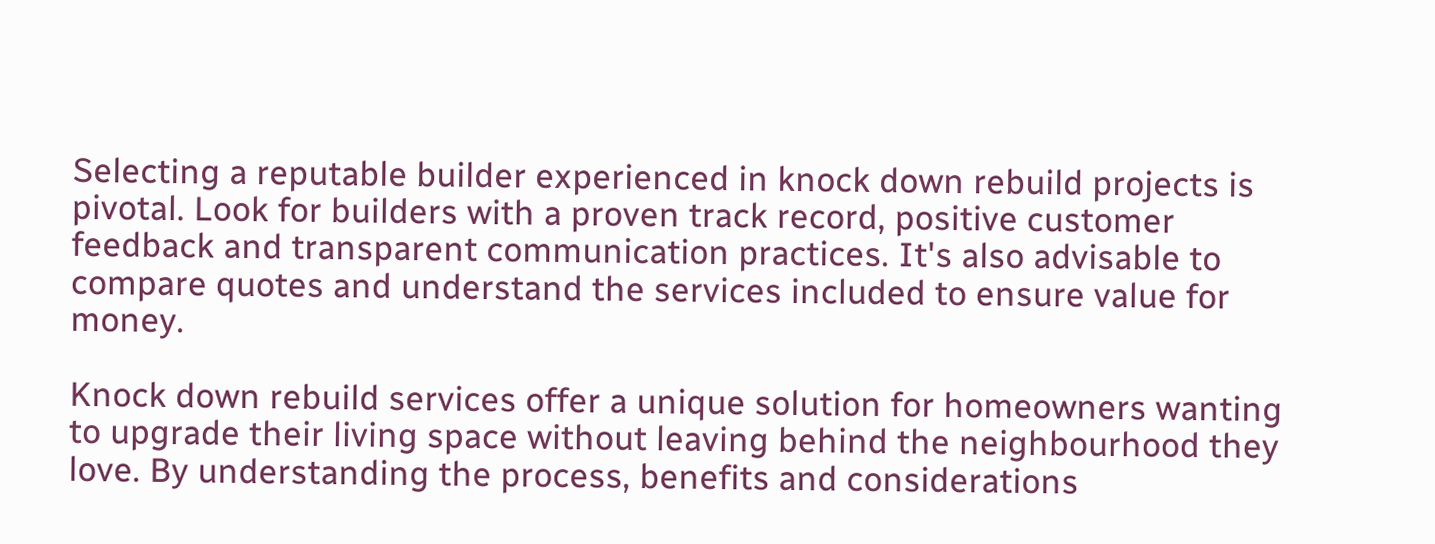Selecting a reputable builder experienced in knock down rebuild projects is pivotal. Look for builders with a proven track record, positive customer feedback and transparent communication practices. It's also advisable to compare quotes and understand the services included to ensure value for money.

Knock down rebuild services offer a unique solution for homeowners wanting to upgrade their living space without leaving behind the neighbourhood they love. By understanding the process, benefits and considerations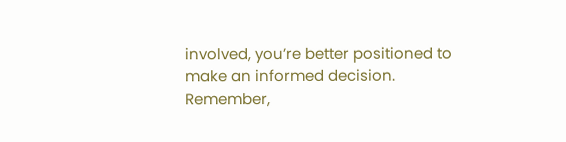involved, you’re better positioned to make an informed decision. Remember,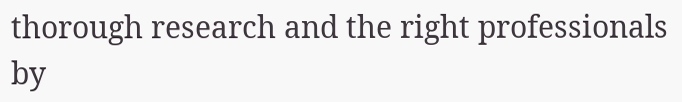thorough research and the right professionals by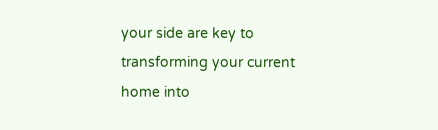your side are key to transforming your current home into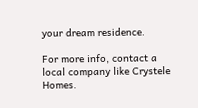your dream residence.

For more info, contact a local company like Crystele Homes.